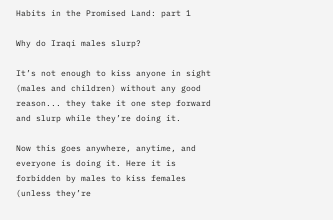Habits in the Promised Land: part 1

Why do Iraqi males slurp?

It’s not enough to kiss anyone in sight (males and children) without any good reason... they take it one step forward and slurp while they’re doing it.

Now this goes anywhere, anytime, and everyone is doing it. Here it is forbidden by males to kiss females (unless they’re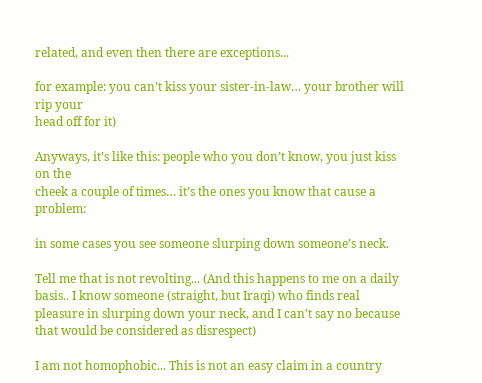related, and even then there are exceptions...

for example: you can’t kiss your sister-in-law… your brother will rip your
head off for it)

Anyways, it’s like this: people who you don’t know, you just kiss on the
cheek a couple of times… it’s the ones you know that cause a problem:

in some cases you see someone slurping down someone’s neck.

Tell me that is not revolting... (And this happens to me on a daily basis.. I know someone (straight, but Iraqi) who finds real pleasure in slurping down your neck, and I can’t say no because that would be considered as disrespect)

I am not homophobic... This is not an easy claim in a country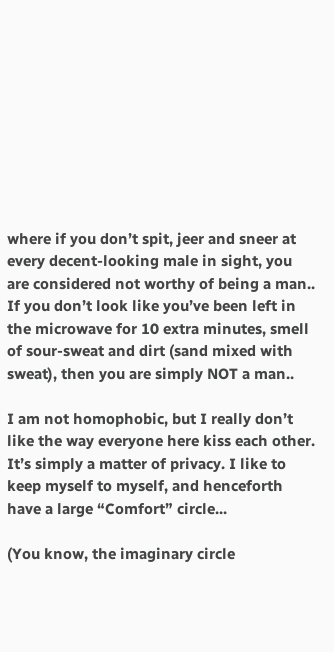where if you don’t spit, jeer and sneer at every decent-looking male in sight, you are considered not worthy of being a man.. If you don’t look like you’ve been left in the microwave for 10 extra minutes, smell of sour-sweat and dirt (sand mixed with sweat), then you are simply NOT a man..

I am not homophobic, but I really don’t like the way everyone here kiss each other. It’s simply a matter of privacy. I like to keep myself to myself, and henceforth have a large “Comfort” circle...

(You know, the imaginary circle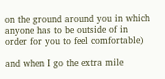on the ground around you in which anyone has to be outside of in order for you to feel comfortable)

and when I go the extra mile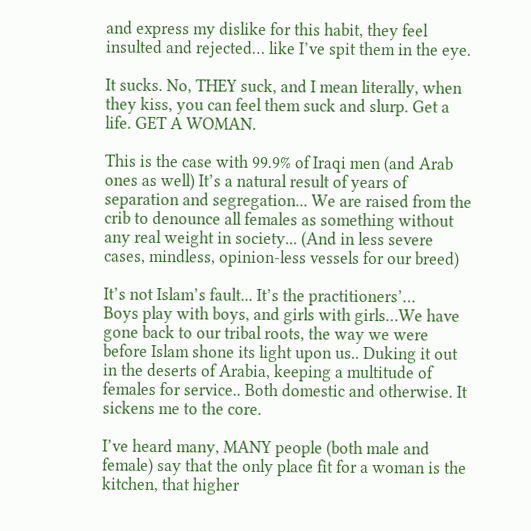and express my dislike for this habit, they feel insulted and rejected… like I’ve spit them in the eye.

It sucks. No, THEY suck, and I mean literally, when they kiss, you can feel them suck and slurp. Get a life. GET A WOMAN.

This is the case with 99.9% of Iraqi men (and Arab ones as well) It’s a natural result of years of separation and segregation... We are raised from the crib to denounce all females as something without any real weight in society... (And in less severe cases, mindless, opinion-less vessels for our breed)

It’s not Islam’s fault... It’s the practitioners’…
Boys play with boys, and girls with girls…We have gone back to our tribal roots, the way we were before Islam shone its light upon us.. Duking it out in the deserts of Arabia, keeping a multitude of females for service.. Both domestic and otherwise. It sickens me to the core.

I’ve heard many, MANY people (both male and female) say that the only place fit for a woman is the kitchen, that higher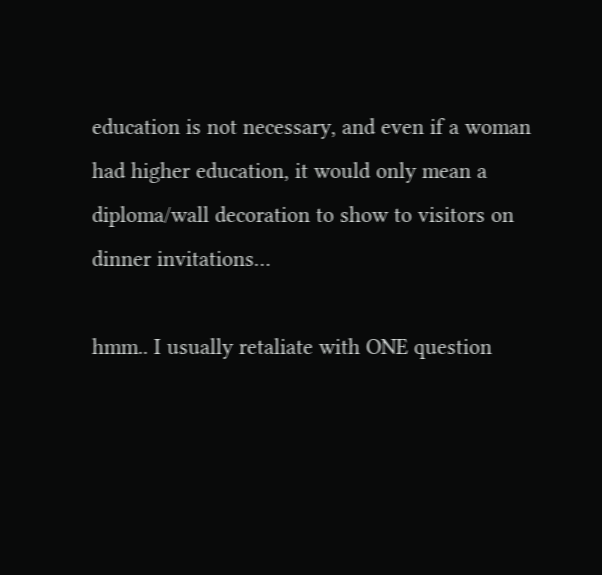education is not necessary, and even if a woman had higher education, it would only mean a diploma/wall decoration to show to visitors on dinner invitations…

hmm.. I usually retaliate with ONE question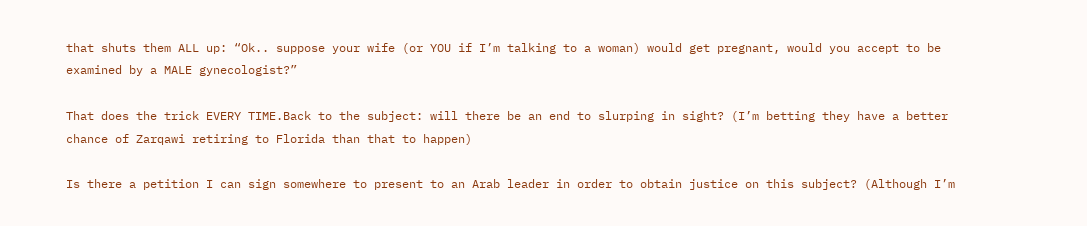that shuts them ALL up: “Ok.. suppose your wife (or YOU if I’m talking to a woman) would get pregnant, would you accept to be examined by a MALE gynecologist?”

That does the trick EVERY TIME.Back to the subject: will there be an end to slurping in sight? (I’m betting they have a better chance of Zarqawi retiring to Florida than that to happen)

Is there a petition I can sign somewhere to present to an Arab leader in order to obtain justice on this subject? (Although I’m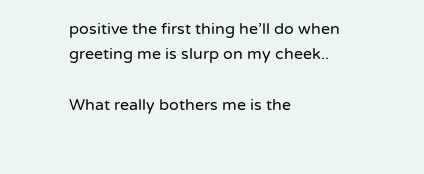positive the first thing he’ll do when greeting me is slurp on my cheek..

What really bothers me is the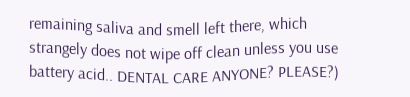remaining saliva and smell left there, which strangely does not wipe off clean unless you use battery acid.. DENTAL CARE ANYONE? PLEASE?)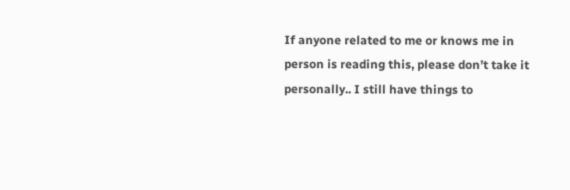If anyone related to me or knows me in person is reading this, please don’t take it personally.. I still have things to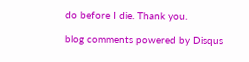do before I die. Thank you.

blog comments powered by Disqus